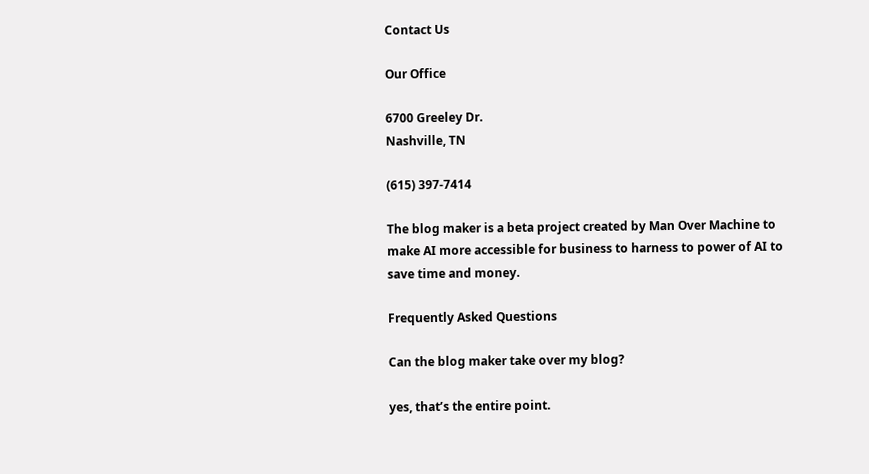Contact Us

Our Office

6700 Greeley Dr.
Nashville, TN

(615) 397-7414

The blog maker is a beta project created by Man Over Machine to make AI more accessible for business to harness to power of AI to save time and money.

Frequently Asked Questions

Can the blog maker take over my blog?

yes, that’s the entire point.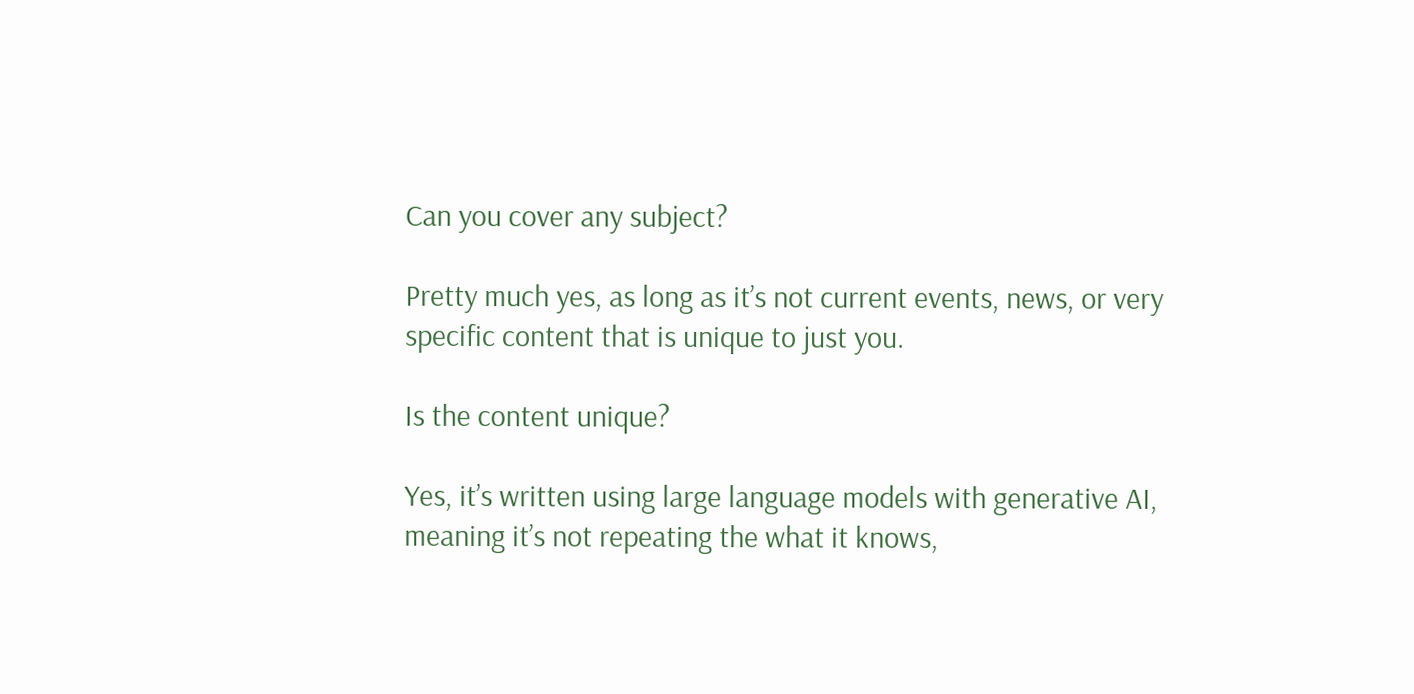Can you cover any subject?

Pretty much yes, as long as it’s not current events, news, or very specific content that is unique to just you.

Is the content unique?

Yes, it’s written using large language models with generative AI, meaning it’s not repeating the what it knows,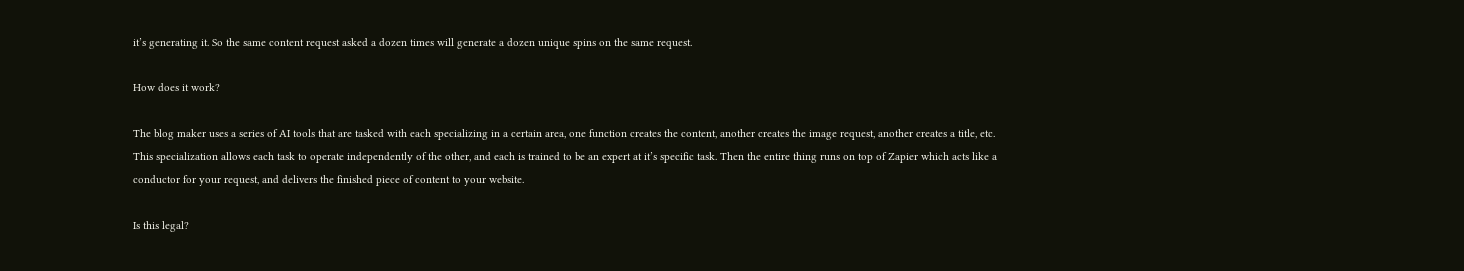it’s generating it. So the same content request asked a dozen times will generate a dozen unique spins on the same request.

How does it work?

The blog maker uses a series of AI tools that are tasked with each specializing in a certain area, one function creates the content, another creates the image request, another creates a title, etc. This specialization allows each task to operate independently of the other, and each is trained to be an expert at it’s specific task. Then the entire thing runs on top of Zapier which acts like a conductor for your request, and delivers the finished piece of content to your website.

Is this legal?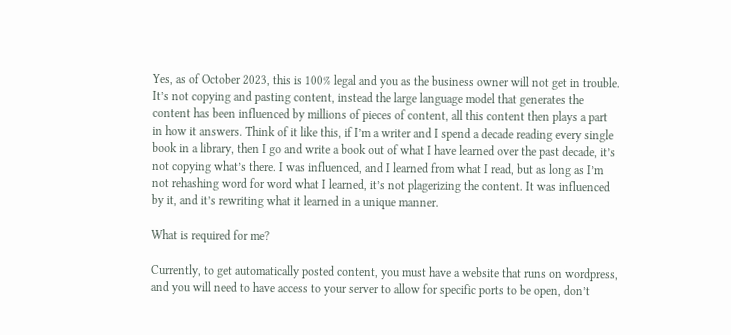Yes, as of October 2023, this is 100% legal and you as the business owner will not get in trouble. It’s not copying and pasting content, instead the large language model that generates the content has been influenced by millions of pieces of content, all this content then plays a part in how it answers. Think of it like this, if I’m a writer and I spend a decade reading every single book in a library, then I go and write a book out of what I have learned over the past decade, it’s not copying what’s there. I was influenced, and I learned from what I read, but as long as I’m not rehashing word for word what I learned, it’s not plagerizing the content. It was influenced by it, and it’s rewriting what it learned in a unique manner.

What is required for me?

Currently, to get automatically posted content, you must have a website that runs on wordpress, and you will need to have access to your server to allow for specific ports to be open, don’t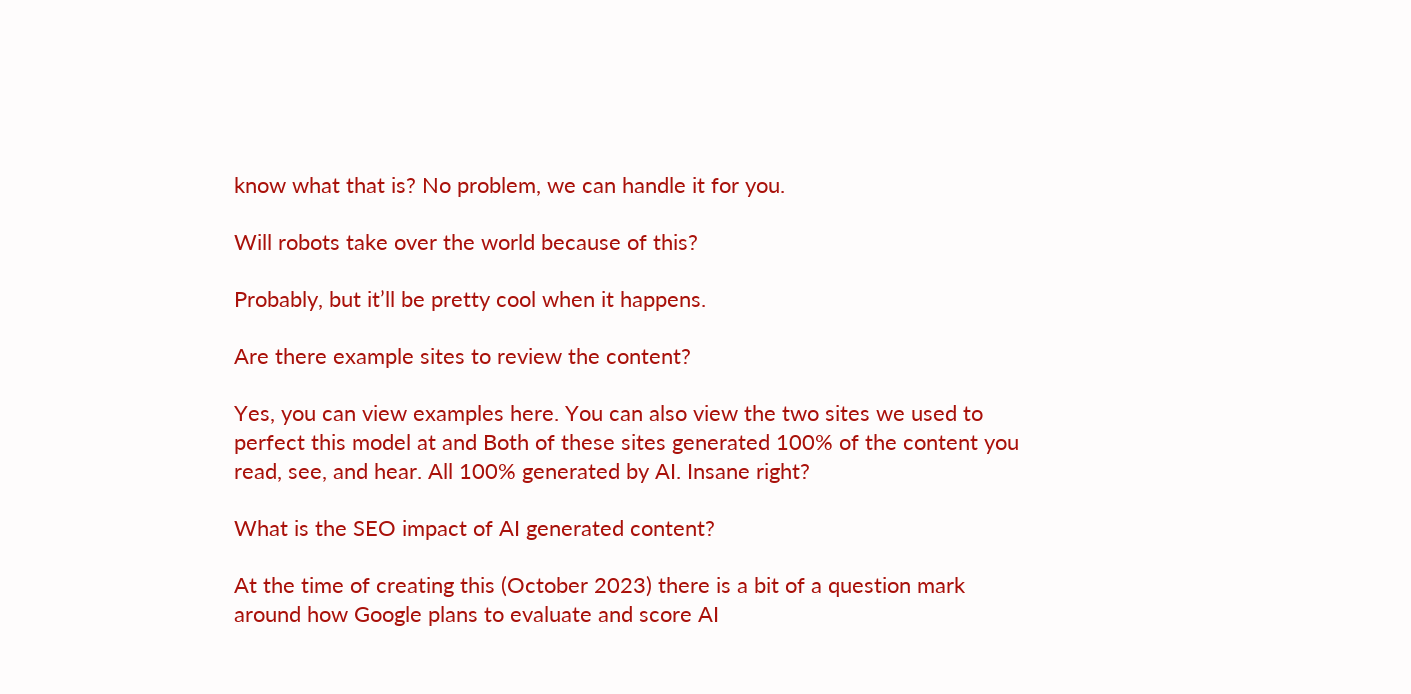know what that is? No problem, we can handle it for you.

Will robots take over the world because of this?

Probably, but it’ll be pretty cool when it happens.

Are there example sites to review the content?

Yes, you can view examples here. You can also view the two sites we used to perfect this model at and Both of these sites generated 100% of the content you read, see, and hear. All 100% generated by AI. Insane right?

What is the SEO impact of AI generated content?

At the time of creating this (October 2023) there is a bit of a question mark around how Google plans to evaluate and score AI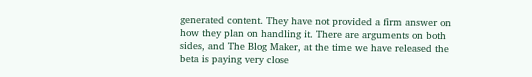generated content. They have not provided a firm answer on how they plan on handling it. There are arguments on both sides, and The Blog Maker, at the time we have released the beta is paying very close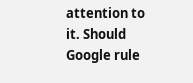attention to it. Should Google rule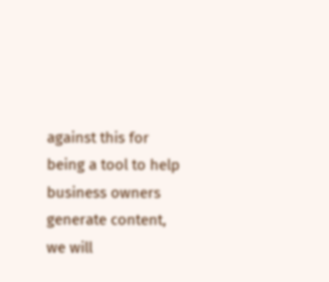against this for being a tool to help business owners generate content, we will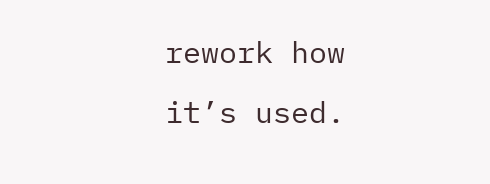rework how it’s used.